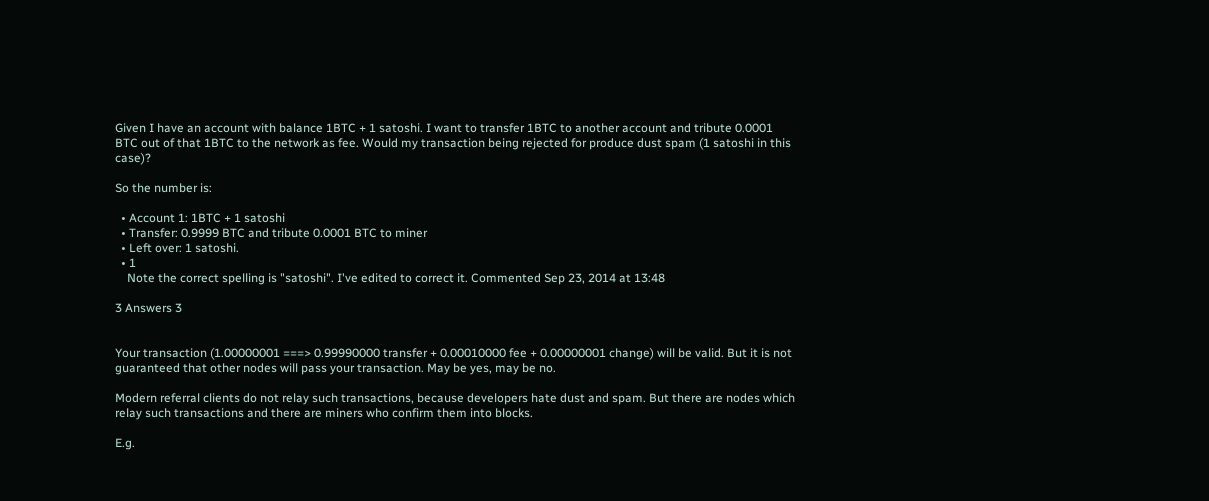Given I have an account with balance 1BTC + 1 satoshi. I want to transfer 1BTC to another account and tribute 0.0001 BTC out of that 1BTC to the network as fee. Would my transaction being rejected for produce dust spam (1 satoshi in this case)?

So the number is:

  • Account 1: 1BTC + 1 satoshi
  • Transfer: 0.9999 BTC and tribute 0.0001 BTC to miner
  • Left over: 1 satoshi.
  • 1
    Note the correct spelling is "satoshi". I've edited to correct it. Commented Sep 23, 2014 at 13:48

3 Answers 3


Your transaction (1.00000001 ===> 0.99990000 transfer + 0.00010000 fee + 0.00000001 change) will be valid. But it is not guaranteed that other nodes will pass your transaction. May be yes, may be no.

Modern referral clients do not relay such transactions, because developers hate dust and spam. But there are nodes which relay such transactions and there are miners who confirm them into blocks.

E.g.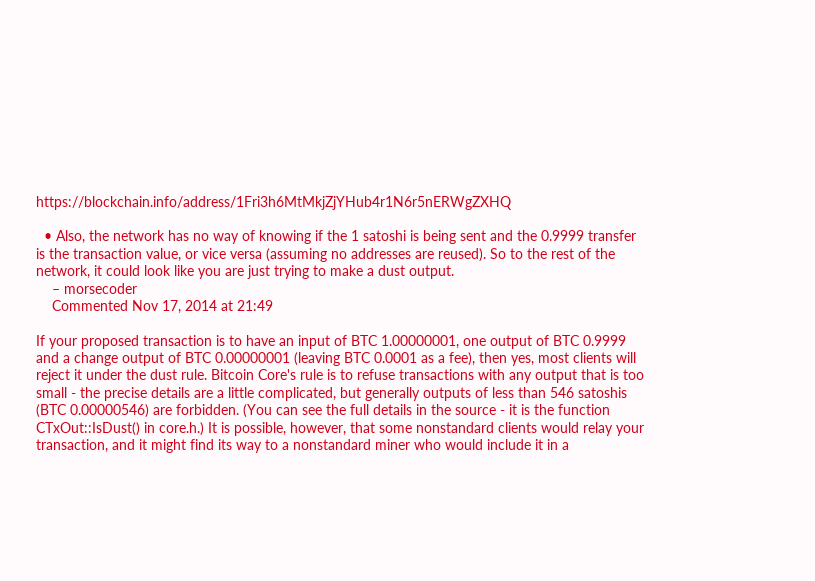https://blockchain.info/address/1Fri3h6MtMkjZjYHub4r1N6r5nERWgZXHQ

  • Also, the network has no way of knowing if the 1 satoshi is being sent and the 0.9999 transfer is the transaction value, or vice versa (assuming no addresses are reused). So to the rest of the network, it could look like you are just trying to make a dust output.
    – morsecoder
    Commented Nov 17, 2014 at 21:49

If your proposed transaction is to have an input of BTC 1.00000001, one output of BTC 0.9999 and a change output of BTC 0.00000001 (leaving BTC 0.0001 as a fee), then yes, most clients will reject it under the dust rule. Bitcoin Core's rule is to refuse transactions with any output that is too small - the precise details are a little complicated, but generally outputs of less than 546 satoshis (BTC 0.00000546) are forbidden. (You can see the full details in the source - it is the function CTxOut::IsDust() in core.h.) It is possible, however, that some nonstandard clients would relay your transaction, and it might find its way to a nonstandard miner who would include it in a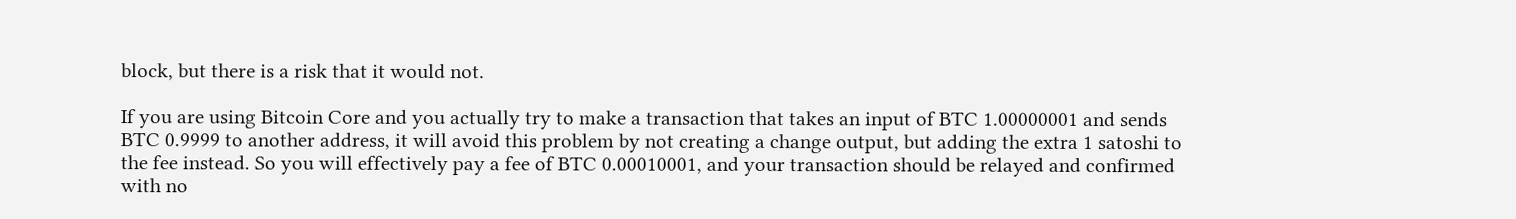block, but there is a risk that it would not.

If you are using Bitcoin Core and you actually try to make a transaction that takes an input of BTC 1.00000001 and sends BTC 0.9999 to another address, it will avoid this problem by not creating a change output, but adding the extra 1 satoshi to the fee instead. So you will effectively pay a fee of BTC 0.00010001, and your transaction should be relayed and confirmed with no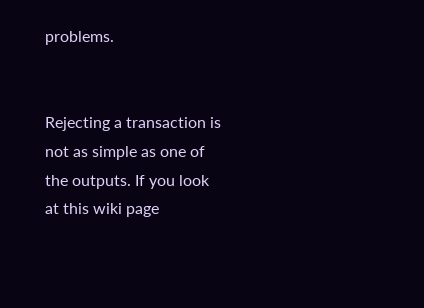problems.


Rejecting a transaction is not as simple as one of the outputs. If you look at this wiki page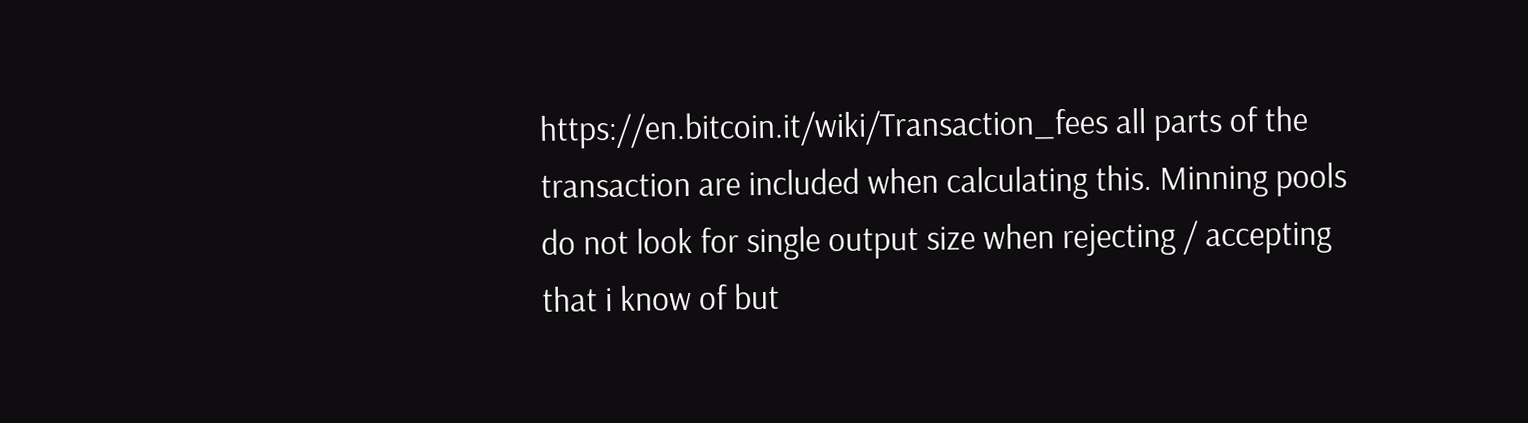https://en.bitcoin.it/wiki/Transaction_fees all parts of the transaction are included when calculating this. Minning pools do not look for single output size when rejecting / accepting that i know of but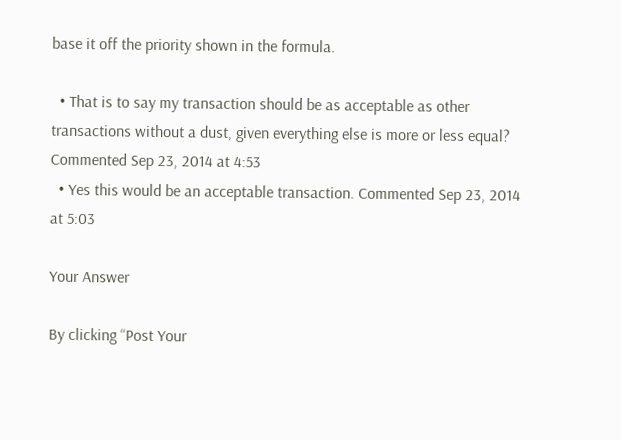base it off the priority shown in the formula.

  • That is to say my transaction should be as acceptable as other transactions without a dust, given everything else is more or less equal? Commented Sep 23, 2014 at 4:53
  • Yes this would be an acceptable transaction. Commented Sep 23, 2014 at 5:03

Your Answer

By clicking “Post Your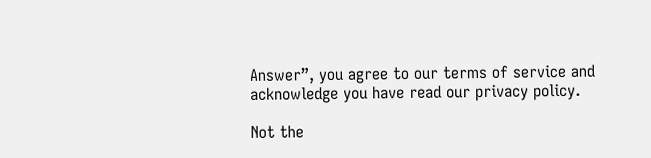Answer”, you agree to our terms of service and acknowledge you have read our privacy policy.

Not the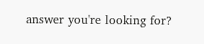answer you're looking for?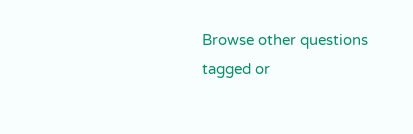Browse other questions tagged or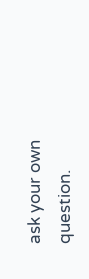ask your own question.